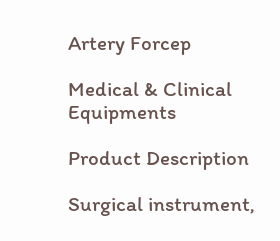Artery Forcep

Medical & Clinical Equipments

Product Description

Surgical instrument,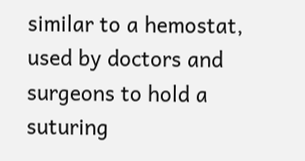similar to a hemostat, used by doctors and surgeons to hold a suturing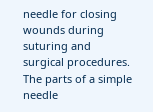needle for closing wounds during suturing and surgical procedures. The parts of a simple needle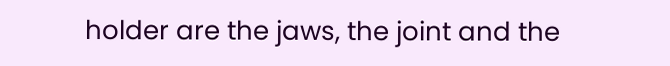holder are the jaws, the joint and the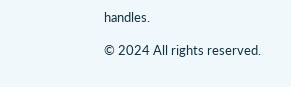handles.

© 2024 All rights reserved.